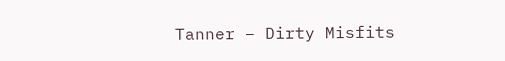Tanner – Dirty Misfits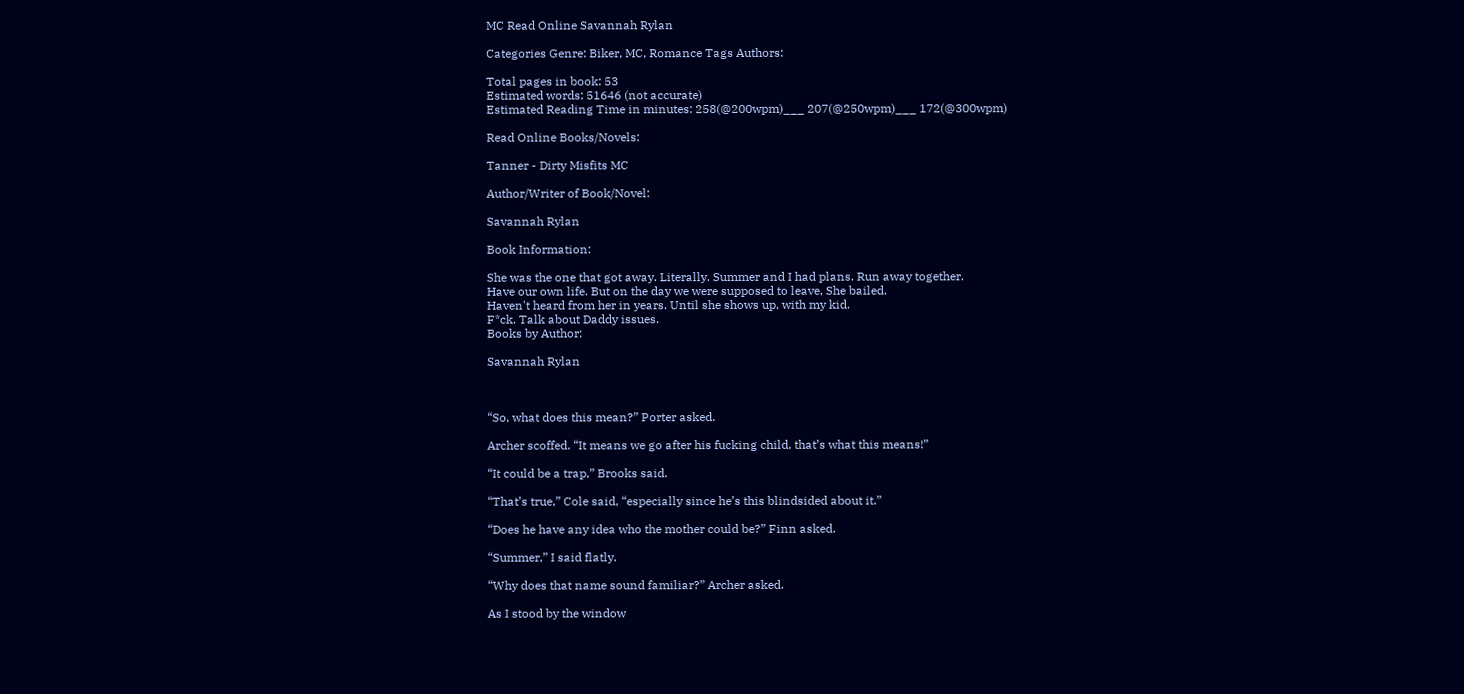MC Read Online Savannah Rylan

Categories Genre: Biker, MC, Romance Tags Authors:

Total pages in book: 53
Estimated words: 51646 (not accurate)
Estimated Reading Time in minutes: 258(@200wpm)___ 207(@250wpm)___ 172(@300wpm)

Read Online Books/Novels:

Tanner - Dirty Misfits MC

Author/Writer of Book/Novel:

Savannah Rylan

Book Information:

She was the one that got away. Literally. Summer and I had plans. Run away together.
Have our own life. But on the day we were supposed to leave, She bailed.
Haven't heard from her in years. Until she shows up, with my kid.
F*ck. Talk about Daddy issues.
Books by Author:

Savannah Rylan



“So, what does this mean?” Porter asked.

Archer scoffed. “It means we go after his fucking child, that’s what this means!”

“It could be a trap,” Brooks said.

“That’s true,” Cole said, “especially since he’s this blindsided about it.”

“Does he have any idea who the mother could be?” Finn asked.

“Summer,” I said flatly.

“Why does that name sound familiar?” Archer asked.

As I stood by the window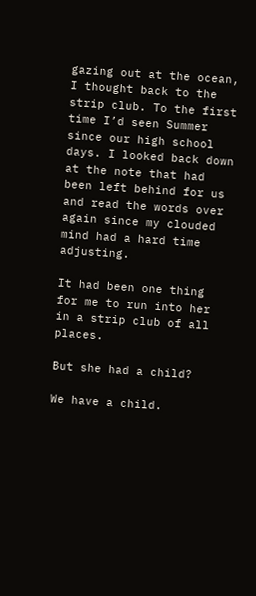gazing out at the ocean, I thought back to the strip club. To the first time I’d seen Summer since our high school days. I looked back down at the note that had been left behind for us and read the words over again since my clouded mind had a hard time adjusting.

It had been one thing for me to run into her in a strip club of all places.

But she had a child?

We have a child.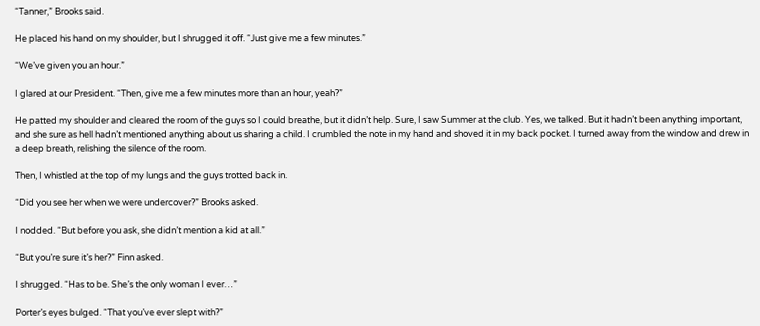“Tanner,” Brooks said.

He placed his hand on my shoulder, but I shrugged it off. “Just give me a few minutes.”

“We’ve given you an hour.”

I glared at our President. “Then, give me a few minutes more than an hour, yeah?”

He patted my shoulder and cleared the room of the guys so I could breathe, but it didn’t help. Sure, I saw Summer at the club. Yes, we talked. But it hadn’t been anything important, and she sure as hell hadn’t mentioned anything about us sharing a child. I crumbled the note in my hand and shoved it in my back pocket. I turned away from the window and drew in a deep breath, relishing the silence of the room.

Then, I whistled at the top of my lungs and the guys trotted back in.

“Did you see her when we were undercover?” Brooks asked.

I nodded. “But before you ask, she didn’t mention a kid at all.”

“But you’re sure it’s her?” Finn asked.

I shrugged. “Has to be. She’s the only woman I ever…”

Porter’s eyes bulged. “That you’ve ever slept with?”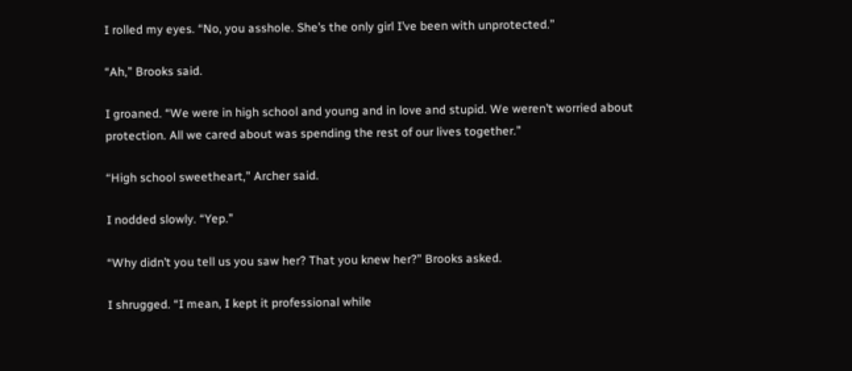I rolled my eyes. “No, you asshole. She’s the only girl I’ve been with unprotected.”

“Ah,” Brooks said.

I groaned. “We were in high school and young and in love and stupid. We weren’t worried about protection. All we cared about was spending the rest of our lives together.”

“High school sweetheart,” Archer said.

I nodded slowly. “Yep.”

“Why didn’t you tell us you saw her? That you knew her?” Brooks asked.

I shrugged. “I mean, I kept it professional while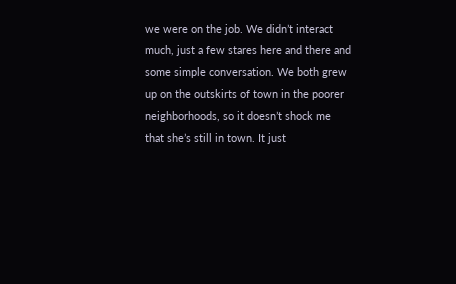we were on the job. We didn’t interact much, just a few stares here and there and some simple conversation. We both grew up on the outskirts of town in the poorer neighborhoods, so it doesn’t shock me that she’s still in town. It just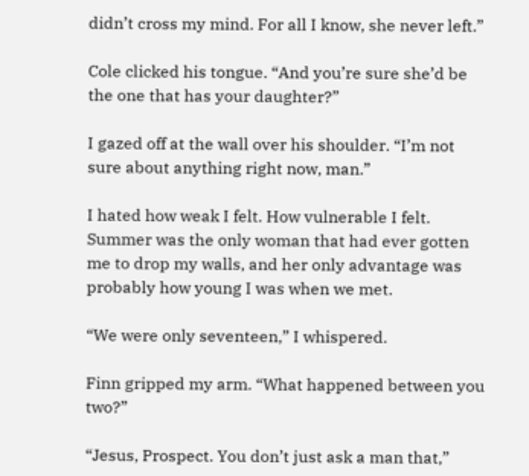didn’t cross my mind. For all I know, she never left.”

Cole clicked his tongue. “And you’re sure she’d be the one that has your daughter?”

I gazed off at the wall over his shoulder. “I’m not sure about anything right now, man.”

I hated how weak I felt. How vulnerable I felt. Summer was the only woman that had ever gotten me to drop my walls, and her only advantage was probably how young I was when we met.

“We were only seventeen,” I whispered.

Finn gripped my arm. “What happened between you two?”

“Jesus, Prospect. You don’t just ask a man that,”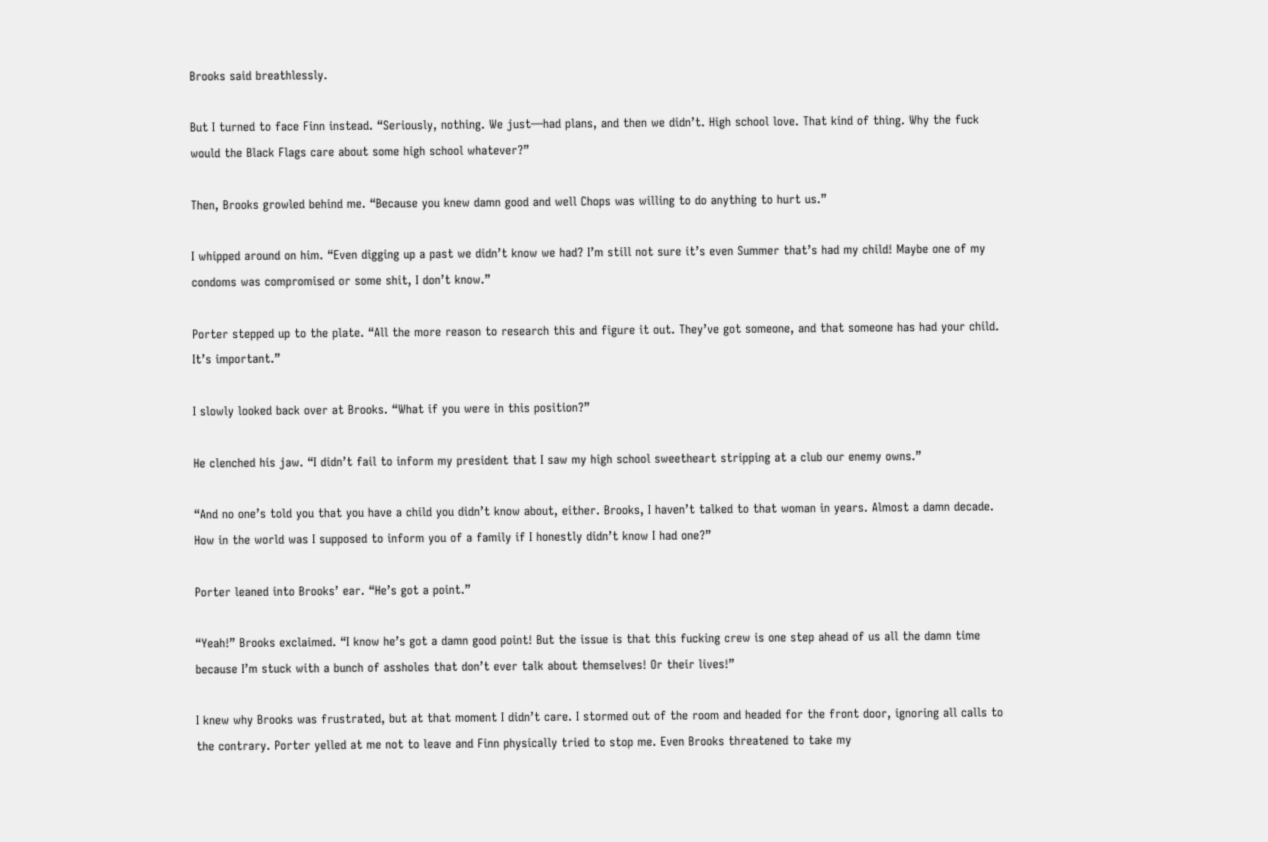Brooks said breathlessly.

But I turned to face Finn instead. “Seriously, nothing. We just—had plans, and then we didn’t. High school love. That kind of thing. Why the fuck would the Black Flags care about some high school whatever?”

Then, Brooks growled behind me. “Because you knew damn good and well Chops was willing to do anything to hurt us.”

I whipped around on him. “Even digging up a past we didn’t know we had? I’m still not sure it’s even Summer that’s had my child! Maybe one of my condoms was compromised or some shit, I don’t know.”

Porter stepped up to the plate. “All the more reason to research this and figure it out. They’ve got someone, and that someone has had your child. It’s important.”

I slowly looked back over at Brooks. “What if you were in this position?”

He clenched his jaw. “I didn’t fail to inform my president that I saw my high school sweetheart stripping at a club our enemy owns.”

“And no one’s told you that you have a child you didn’t know about, either. Brooks, I haven’t talked to that woman in years. Almost a damn decade. How in the world was I supposed to inform you of a family if I honestly didn’t know I had one?”

Porter leaned into Brooks’ ear. “He’s got a point.”

“Yeah!” Brooks exclaimed. “I know he’s got a damn good point! But the issue is that this fucking crew is one step ahead of us all the damn time because I’m stuck with a bunch of assholes that don’t ever talk about themselves! Or their lives!”

I knew why Brooks was frustrated, but at that moment I didn’t care. I stormed out of the room and headed for the front door, ignoring all calls to the contrary. Porter yelled at me not to leave and Finn physically tried to stop me. Even Brooks threatened to take my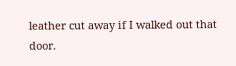leather cut away if I walked out that door.